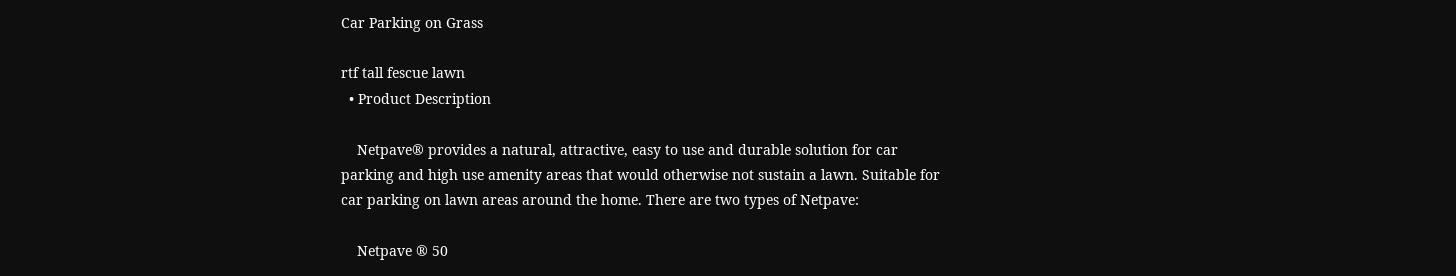Car Parking on Grass

rtf tall fescue lawn
  • Product Description

    Netpave® provides a natural, attractive, easy to use and durable solution for car parking and high use amenity areas that would otherwise not sustain a lawn. Suitable for car parking on lawn areas around the home. There are two types of Netpave:

    Netpave ® 50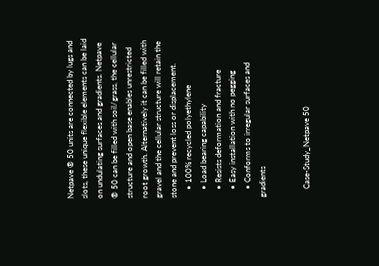Netpave ® 50 units are connected by lugs and slots, these unique flexible elements can be laid on undulating surfaces and gradients. Netpave ® 50 can be filled with soil/grass, the cellular structure and open base enables unrestricted root growth. Alternatively it can be filled with gravel and the cellular structure will retain the stone and prevent loss or displacement.
    • 100% recycled polyethylene
    • Load bearing capability
    • Resists deformation and fracture
    • Easy installation with no pegging
    • Conforms to irregular surfaces and gradients


    Case-Study_Netpave 50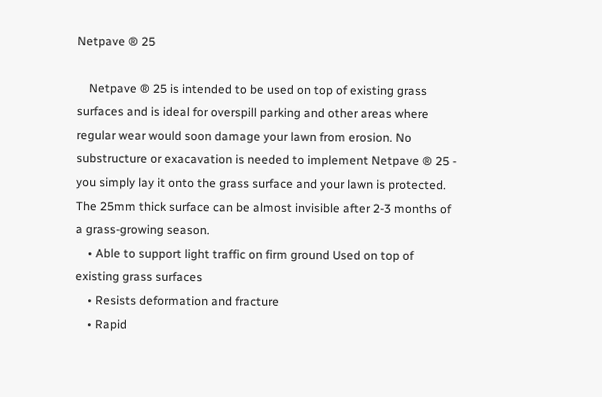Netpave ® 25

    Netpave ® 25 is intended to be used on top of existing grass surfaces and is ideal for overspill parking and other areas where regular wear would soon damage your lawn from erosion. No substructure or exacavation is needed to implement Netpave ® 25 - you simply lay it onto the grass surface and your lawn is protected. The 25mm thick surface can be almost invisible after 2-3 months of a grass-growing season.
    • Able to support light traffic on firm ground Used on top of existing grass surfaces
    • Resists deformation and fracture
    • Rapid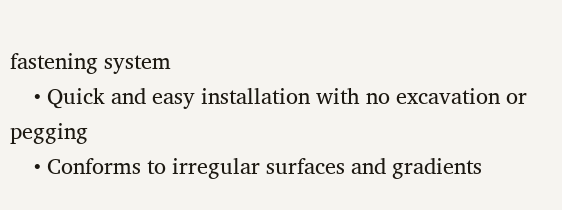fastening system
    • Quick and easy installation with no excavation or pegging
    • Conforms to irregular surfaces and gradients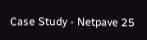Case Study - Netpave 25